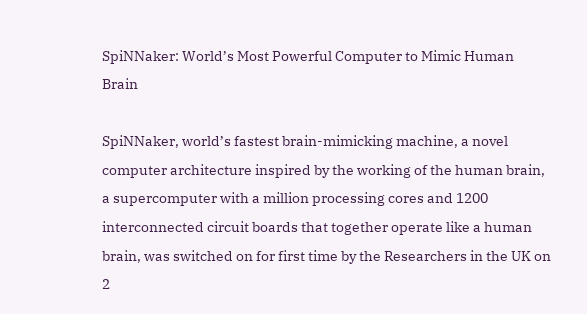SpiNNaker: World’s Most Powerful Computer to Mimic Human Brain

SpiNNaker, world’s fastest brain-mimicking machine, a novel computer architecture inspired by the working of the human brain, a supercomputer with a million processing cores and 1200 interconnected circuit boards that together operate like a human brain, was switched on for first time by the Researchers in the UK on 2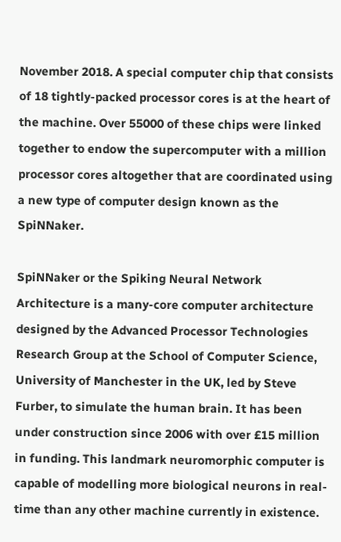November 2018. A special computer chip that consists of 18 tightly-packed processor cores is at the heart of the machine. Over 55000 of these chips were linked together to endow the supercomputer with a million processor cores altogether that are coordinated using a new type of computer design known as the SpiNNaker.

SpiNNaker or the Spiking Neural Network Architecture is a many-core computer architecture designed by the Advanced Processor Technologies Research Group at the School of Computer Science, University of Manchester in the UK, led by Steve Furber, to simulate the human brain. It has been under construction since 2006 with over £15 million in funding. This landmark neuromorphic computer is capable of modelling more biological neurons in real-time than any other machine currently in existence.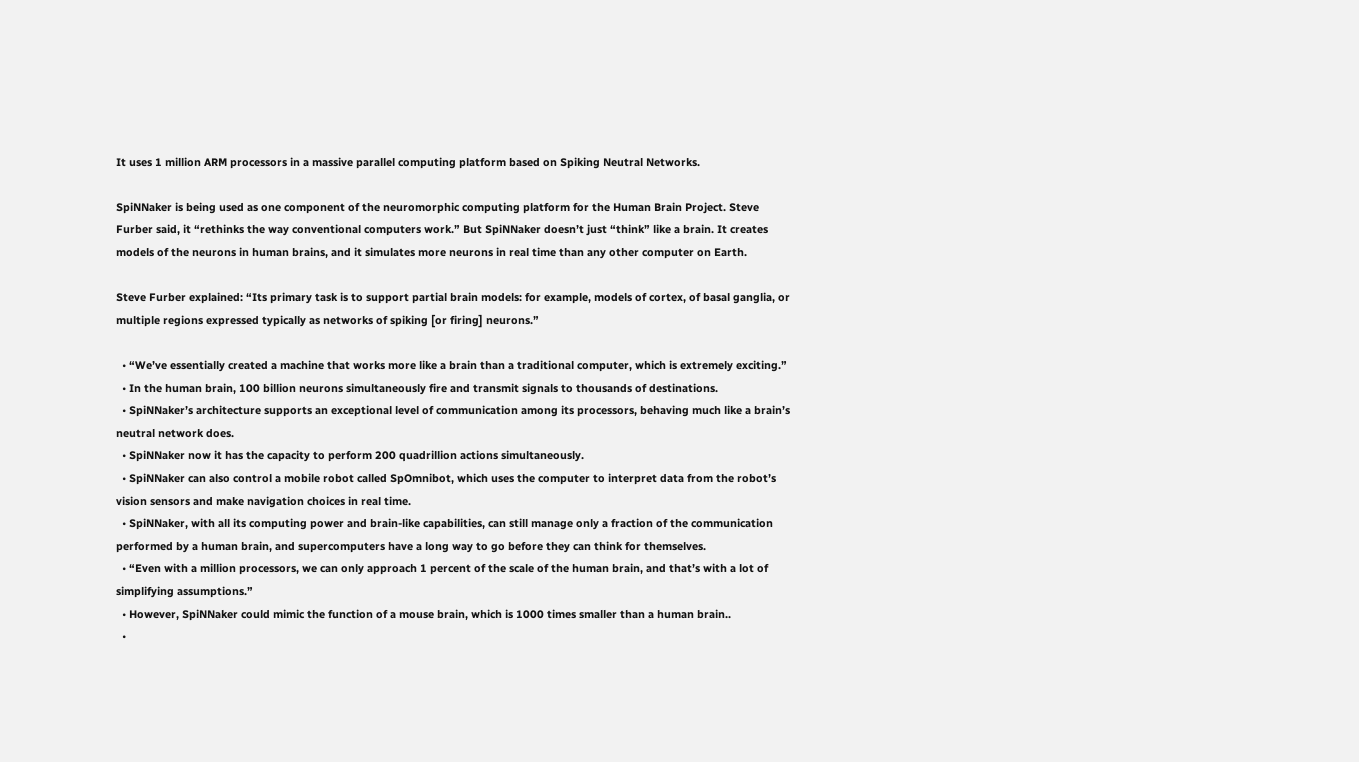It uses 1 million ARM processors in a massive parallel computing platform based on Spiking Neutral Networks.

SpiNNaker is being used as one component of the neuromorphic computing platform for the Human Brain Project. Steve Furber said, it “rethinks the way conventional computers work.” But SpiNNaker doesn’t just “think” like a brain. It creates models of the neurons in human brains, and it simulates more neurons in real time than any other computer on Earth.

Steve Furber explained: “Its primary task is to support partial brain models: for example, models of cortex, of basal ganglia, or multiple regions expressed typically as networks of spiking [or firing] neurons.”

  • “We’ve essentially created a machine that works more like a brain than a traditional computer, which is extremely exciting.”
  • In the human brain, 100 billion neurons simultaneously fire and transmit signals to thousands of destinations.
  • SpiNNaker’s architecture supports an exceptional level of communication among its processors, behaving much like a brain’s neutral network does.
  • SpiNNaker now it has the capacity to perform 200 quadrillion actions simultaneously.
  • SpiNNaker can also control a mobile robot called SpOmnibot, which uses the computer to interpret data from the robot’s vision sensors and make navigation choices in real time.
  • SpiNNaker, with all its computing power and brain-like capabilities, can still manage only a fraction of the communication performed by a human brain, and supercomputers have a long way to go before they can think for themselves.
  • “Even with a million processors, we can only approach 1 percent of the scale of the human brain, and that’s with a lot of simplifying assumptions.”
  • However, SpiNNaker could mimic the function of a mouse brain, which is 1000 times smaller than a human brain..
  •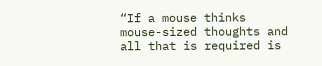“If a mouse thinks mouse-sized thoughts and all that is required is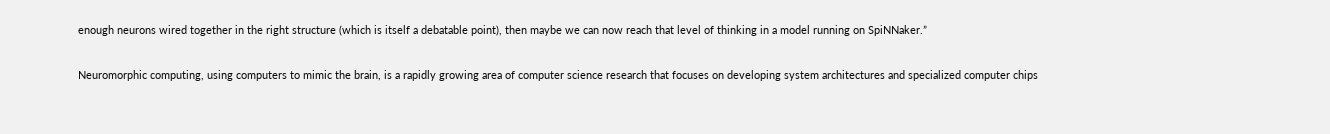enough neurons wired together in the right structure (which is itself a debatable point), then maybe we can now reach that level of thinking in a model running on SpiNNaker.”

Neuromorphic computing, using computers to mimic the brain, is a rapidly growing area of computer science research that focuses on developing system architectures and specialized computer chips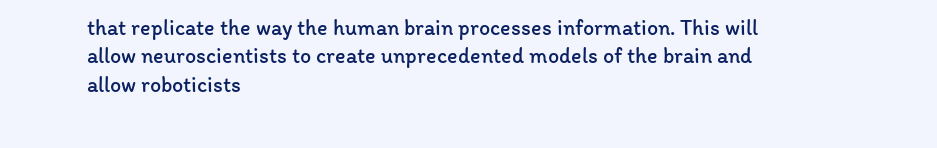that replicate the way the human brain processes information. This will allow neuroscientists to create unprecedented models of the brain and allow roboticists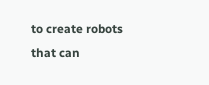to create robots that can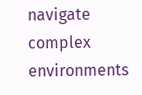navigate complex environments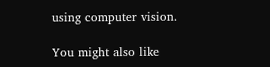using computer vision.

You might also like